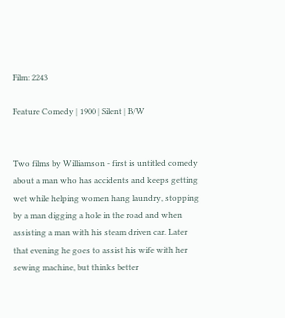Film: 2243

Feature Comedy | 1900 | Silent | B/W


Two films by Williamson - first is untitled comedy about a man who has accidents and keeps getting wet while helping women hang laundry, stopping by a man digging a hole in the road and when assisting a man with his steam driven car. Later that evening he goes to assist his wife with her sewing machine, but thinks better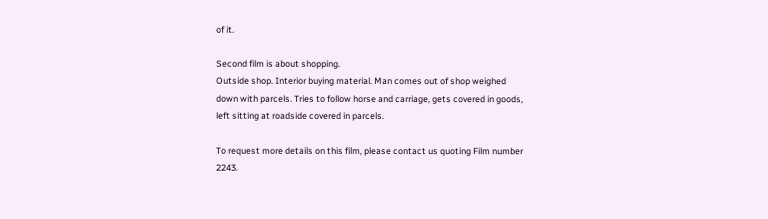of it.

Second film is about shopping.
Outside shop. Interior buying material. Man comes out of shop weighed down with parcels. Tries to follow horse and carriage, gets covered in goods, left sitting at roadside covered in parcels.

To request more details on this film, please contact us quoting Film number 2243.